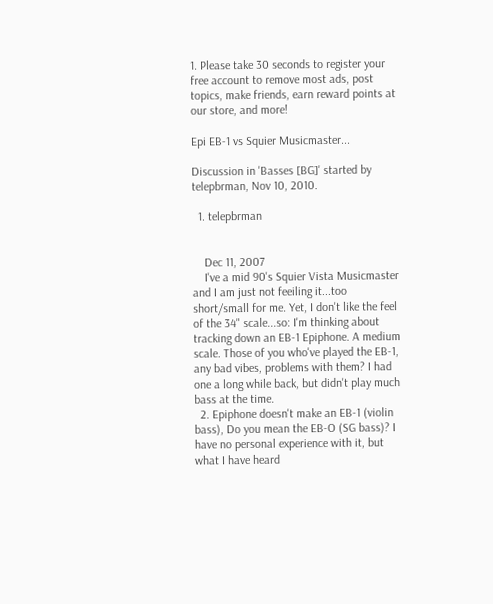1. Please take 30 seconds to register your free account to remove most ads, post topics, make friends, earn reward points at our store, and more!

Epi EB-1 vs Squier Musicmaster...

Discussion in 'Basses [BG]' started by telepbrman, Nov 10, 2010.

  1. telepbrman


    Dec 11, 2007
    I've a mid 90's Squier Vista Musicmaster and I am just not feeiling it...too short/small for me. Yet, I don't like the feel of the 34" scale...so: I'm thinking about tracking down an EB-1 Epiphone. A medium scale. Those of you who've played the EB-1, any bad vibes, problems with them? I had one a long while back, but didn't play much bass at the time.
  2. Epiphone doesn't make an EB-1 (violin bass), Do you mean the EB-O (SG bass)? I have no personal experience with it, but what I have heard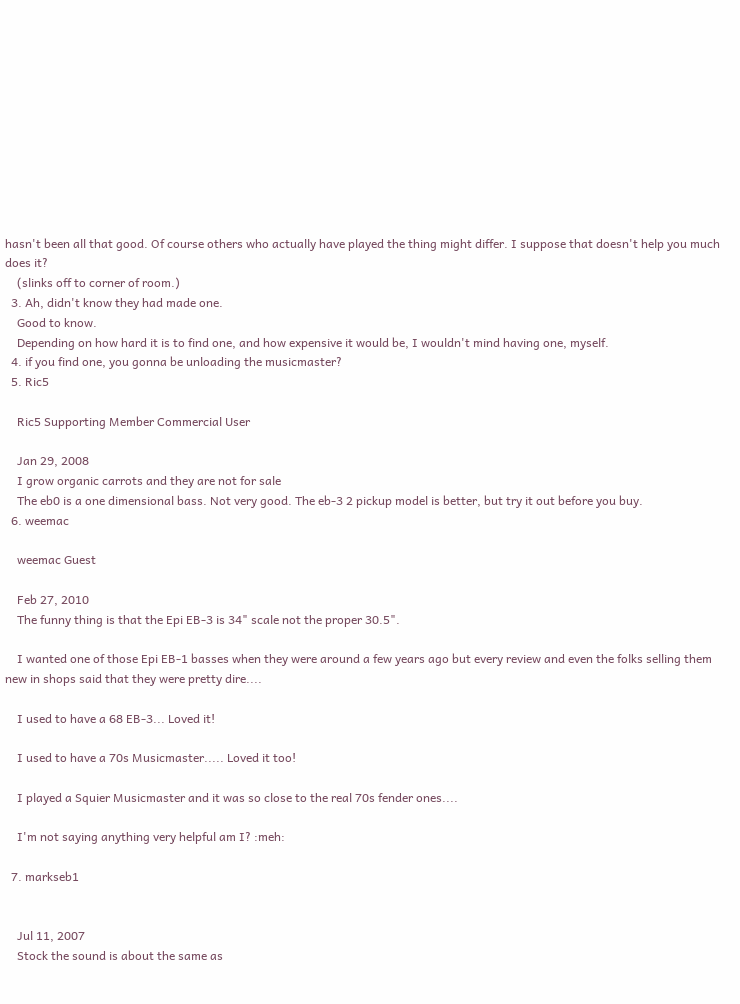hasn't been all that good. Of course others who actually have played the thing might differ. I suppose that doesn't help you much does it?
    (slinks off to corner of room.)
  3. Ah, didn't know they had made one.
    Good to know.
    Depending on how hard it is to find one, and how expensive it would be, I wouldn't mind having one, myself.
  4. if you find one, you gonna be unloading the musicmaster?
  5. Ric5

    Ric5 Supporting Member Commercial User

    Jan 29, 2008
    I grow organic carrots and they are not for sale
    The eb0 is a one dimensional bass. Not very good. The eb-3 2 pickup model is better, but try it out before you buy.
  6. weemac

    weemac Guest

    Feb 27, 2010
    The funny thing is that the Epi EB-3 is 34" scale not the proper 30.5".

    I wanted one of those Epi EB-1 basses when they were around a few years ago but every review and even the folks selling them new in shops said that they were pretty dire....

    I used to have a 68 EB-3... Loved it!

    I used to have a 70s Musicmaster..... Loved it too!

    I played a Squier Musicmaster and it was so close to the real 70s fender ones....

    I'm not saying anything very helpful am I? :meh:

  7. markseb1


    Jul 11, 2007
    Stock the sound is about the same as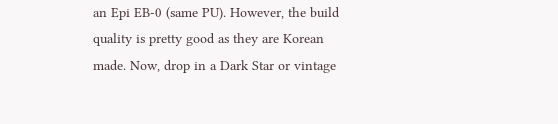an Epi EB-0 (same PU). However, the build quality is pretty good as they are Korean made. Now, drop in a Dark Star or vintage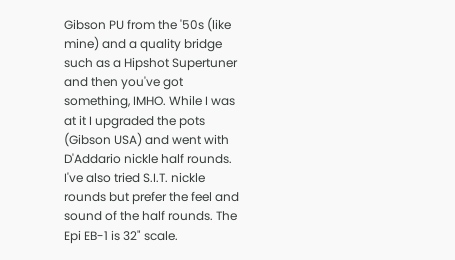Gibson PU from the '50s (like mine) and a quality bridge such as a Hipshot Supertuner and then you've got something, IMHO. While I was at it I upgraded the pots (Gibson USA) and went with D'Addario nickle half rounds. I've also tried S.I.T. nickle rounds but prefer the feel and sound of the half rounds. The Epi EB-1 is 32" scale.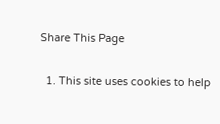Share This Page

  1. This site uses cookies to help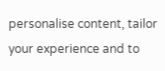personalise content, tailor your experience and to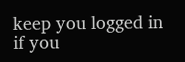keep you logged in if you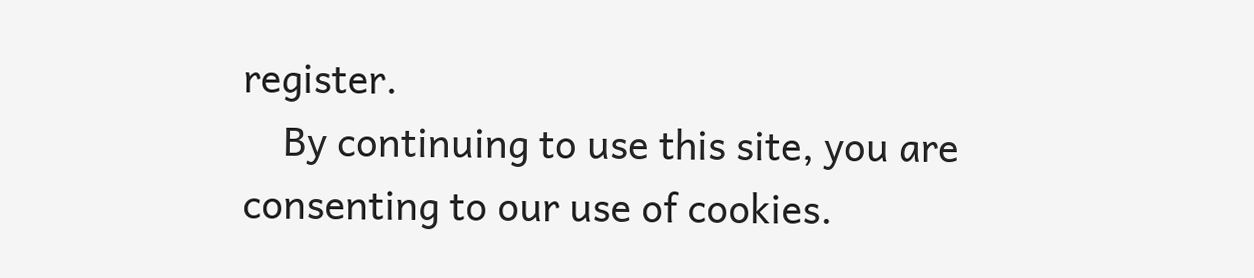register.
    By continuing to use this site, you are consenting to our use of cookies.